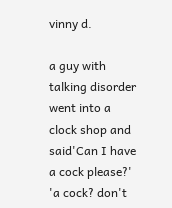vinny d.

a guy with talking disorder went into a clock shop and said'Can I have a cock please?' 'a cock? don't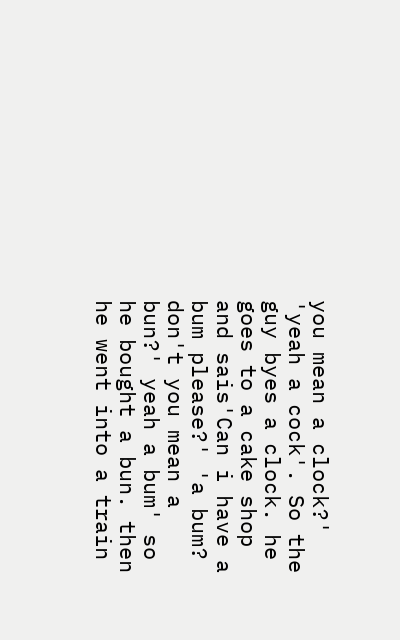you mean a clock?' 'yeah a cock'. So the guy byes a clock. he goes to a cake shop and sais'Can i have a bum please?' 'a bum? don't you mean a bun?' yeah a bum' so he bought a bun. then he went into a train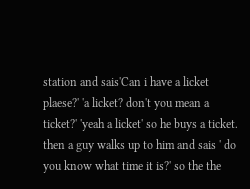station and sais'Can i have a licket plaese?' 'a licket? don't you mean a ticket?' 'yeah a licket' so he buys a ticket. then a guy walks up to him and sais ' do you know what time it is?' so the the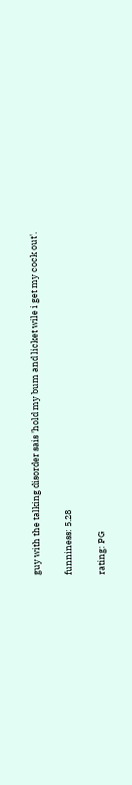guy with the talking disorder sais 'hold my bum and licket wile i get my cock out'.

funniness: 5.28

rating: PG